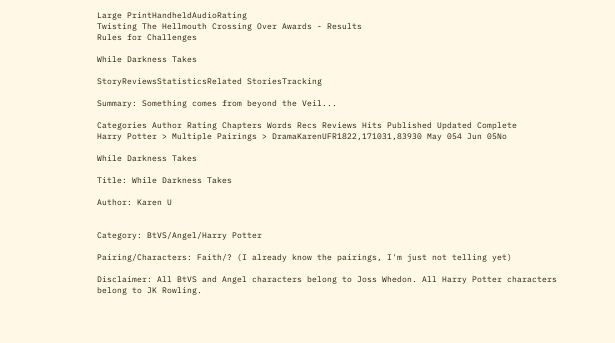Large PrintHandheldAudioRating
Twisting The Hellmouth Crossing Over Awards - Results
Rules for Challenges

While Darkness Takes

StoryReviewsStatisticsRelated StoriesTracking

Summary: Something comes from beyond the Veil...

Categories Author Rating Chapters Words Recs Reviews Hits Published Updated Complete
Harry Potter > Multiple Pairings > DramaKarenUFR1822,171031,83930 May 054 Jun 05No

While Darkness Takes

Title: While Darkness Takes

Author: Karen U


Category: BtVS/Angel/Harry Potter

Pairing/Characters: Faith/? (I already know the pairings, I'm just not telling yet)

Disclaimer: All BtVS and Angel characters belong to Joss Whedon. All Harry Potter characters belong to JK Rowling.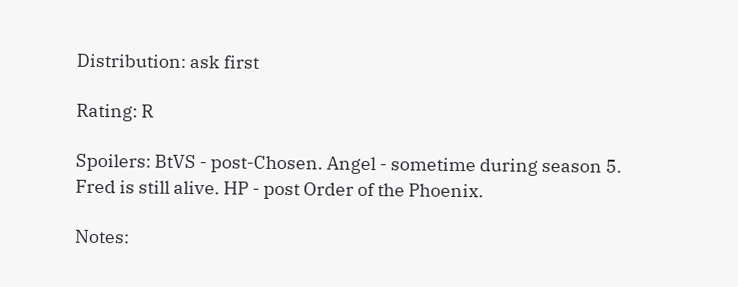Distribution: ask first

Rating: R

Spoilers: BtVS - post-Chosen. Angel - sometime during season 5. Fred is still alive. HP - post Order of the Phoenix.

Notes: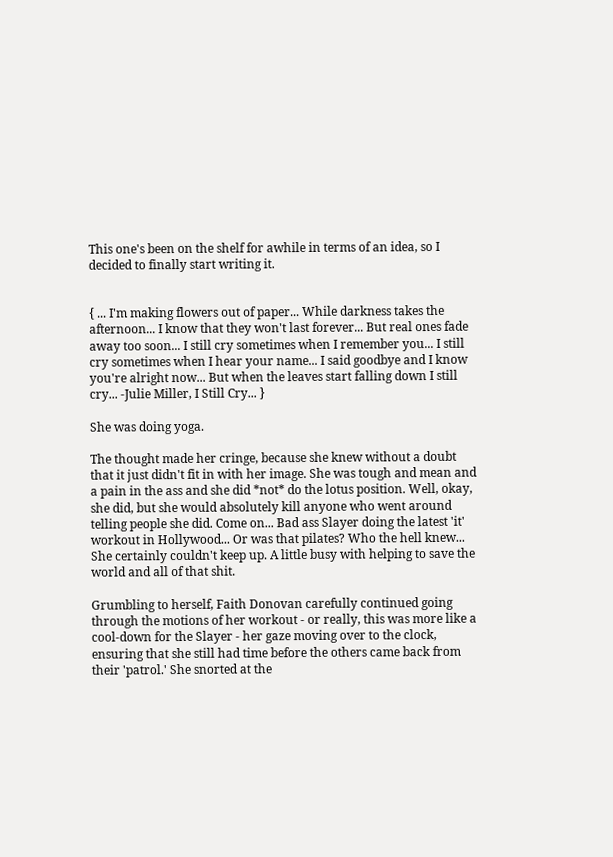This one's been on the shelf for awhile in terms of an idea, so I decided to finally start writing it.


{ ... I'm making flowers out of paper... While darkness takes the afternoon... I know that they won't last forever... But real ones fade away too soon... I still cry sometimes when I remember you... I still cry sometimes when I hear your name... I said goodbye and I know you're alright now... But when the leaves start falling down I still cry... -Julie Miller, I Still Cry... }

She was doing yoga.

The thought made her cringe, because she knew without a doubt that it just didn't fit in with her image. She was tough and mean and a pain in the ass and she did *not* do the lotus position. Well, okay, she did, but she would absolutely kill anyone who went around telling people she did. Come on... Bad ass Slayer doing the latest 'it' workout in Hollywood... Or was that pilates? Who the hell knew... She certainly couldn't keep up. A little busy with helping to save the world and all of that shit.

Grumbling to herself, Faith Donovan carefully continued going through the motions of her workout - or really, this was more like a cool-down for the Slayer - her gaze moving over to the clock, ensuring that she still had time before the others came back from their 'patrol.' She snorted at the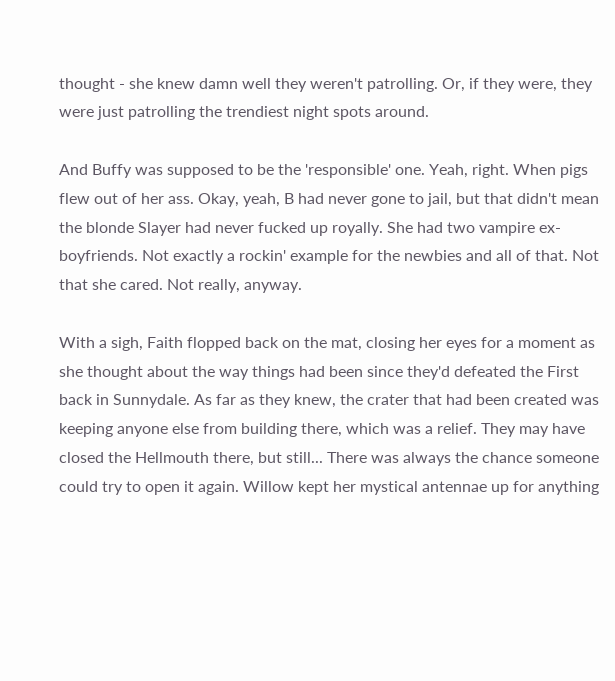thought - she knew damn well they weren't patrolling. Or, if they were, they were just patrolling the trendiest night spots around.

And Buffy was supposed to be the 'responsible' one. Yeah, right. When pigs flew out of her ass. Okay, yeah, B had never gone to jail, but that didn't mean the blonde Slayer had never fucked up royally. She had two vampire ex-boyfriends. Not exactly a rockin' example for the newbies and all of that. Not that she cared. Not really, anyway.

With a sigh, Faith flopped back on the mat, closing her eyes for a moment as she thought about the way things had been since they'd defeated the First back in Sunnydale. As far as they knew, the crater that had been created was keeping anyone else from building there, which was a relief. They may have closed the Hellmouth there, but still... There was always the chance someone could try to open it again. Willow kept her mystical antennae up for anything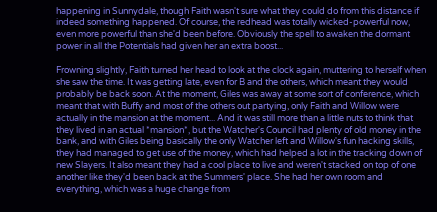happening in Sunnydale, though Faith wasn't sure what they could do from this distance if indeed something happened. Of course, the redhead was totally wicked-powerful now, even more powerful than she'd been before. Obviously the spell to awaken the dormant power in all the Potentials had given her an extra boost...

Frowning slightly, Faith turned her head to look at the clock again, muttering to herself when she saw the time. It was getting late, even for B and the others, which meant they would probably be back soon. At the moment, Giles was away at some sort of conference, which meant that with Buffy and most of the others out partying, only Faith and Willow were actually in the mansion at the moment... And it was still more than a little nuts to think that they lived in an actual *mansion*, but the Watcher's Council had plenty of old money in the bank, and with Giles being basically the only Watcher left and Willow's fun hacking skills, they had managed to get use of the money, which had helped a lot in the tracking down of new Slayers. It also meant they had a cool place to live and weren't stacked on top of one another like they'd been back at the Summers' place. She had her own room and everything, which was a huge change from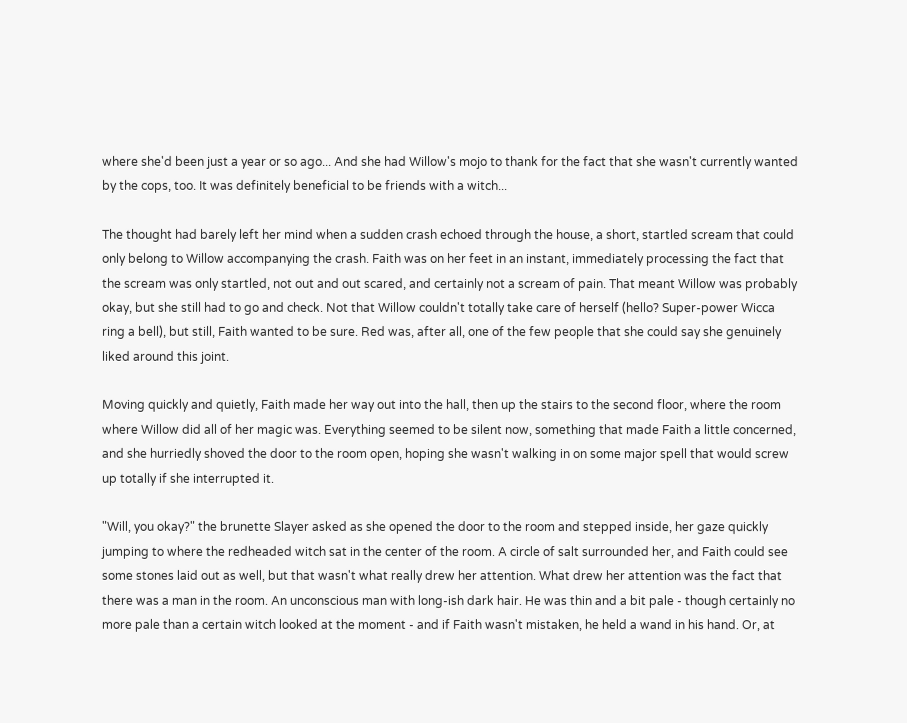where she'd been just a year or so ago... And she had Willow's mojo to thank for the fact that she wasn't currently wanted by the cops, too. It was definitely beneficial to be friends with a witch...

The thought had barely left her mind when a sudden crash echoed through the house, a short, startled scream that could only belong to Willow accompanying the crash. Faith was on her feet in an instant, immediately processing the fact that the scream was only startled, not out and out scared, and certainly not a scream of pain. That meant Willow was probably okay, but she still had to go and check. Not that Willow couldn't totally take care of herself (hello? Super-power Wicca ring a bell), but still, Faith wanted to be sure. Red was, after all, one of the few people that she could say she genuinely liked around this joint.

Moving quickly and quietly, Faith made her way out into the hall, then up the stairs to the second floor, where the room where Willow did all of her magic was. Everything seemed to be silent now, something that made Faith a little concerned, and she hurriedly shoved the door to the room open, hoping she wasn't walking in on some major spell that would screw up totally if she interrupted it.

"Will, you okay?" the brunette Slayer asked as she opened the door to the room and stepped inside, her gaze quickly jumping to where the redheaded witch sat in the center of the room. A circle of salt surrounded her, and Faith could see some stones laid out as well, but that wasn't what really drew her attention. What drew her attention was the fact that there was a man in the room. An unconscious man with long-ish dark hair. He was thin and a bit pale - though certainly no more pale than a certain witch looked at the moment - and if Faith wasn't mistaken, he held a wand in his hand. Or, at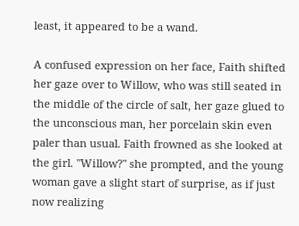least, it appeared to be a wand.

A confused expression on her face, Faith shifted her gaze over to Willow, who was still seated in the middle of the circle of salt, her gaze glued to the unconscious man, her porcelain skin even paler than usual. Faith frowned as she looked at the girl. "Willow?" she prompted, and the young woman gave a slight start of surprise, as if just now realizing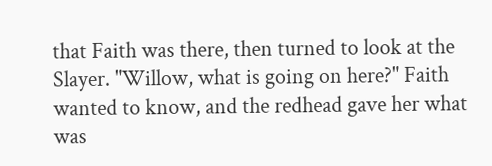that Faith was there, then turned to look at the Slayer. "Willow, what is going on here?" Faith wanted to know, and the redhead gave her what was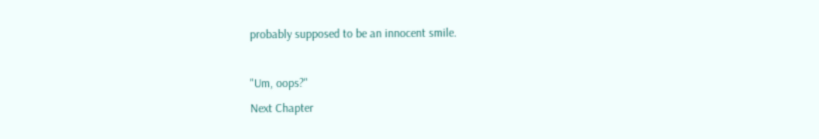probably supposed to be an innocent smile.

"Um, oops?"
Next Chapter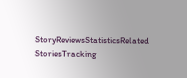StoryReviewsStatisticsRelated StoriesTracking